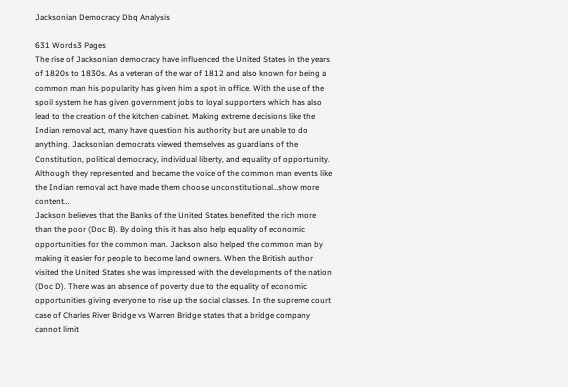Jacksonian Democracy Dbq Analysis

631 Words3 Pages
The rise of Jacksonian democracy have influenced the United States in the years of 1820s to 1830s. As a veteran of the war of 1812 and also known for being a common man his popularity has given him a spot in office. With the use of the spoil system he has given government jobs to loyal supporters which has also lead to the creation of the kitchen cabinet. Making extreme decisions like the Indian removal act, many have question his authority but are unable to do anything. Jacksonian democrats viewed themselves as guardians of the Constitution, political democracy, individual liberty, and equality of opportunity. Although they represented and became the voice of the common man events like the Indian removal act have made them choose unconstitutional…show more content…
Jackson believes that the Banks of the United States benefited the rich more than the poor (Doc B). By doing this it has also help equality of economic opportunities for the common man. Jackson also helped the common man by making it easier for people to become land owners. When the British author visited the United States she was impressed with the developments of the nation (Doc D). There was an absence of poverty due to the equality of economic opportunities giving everyone to rise up the social classes. In the supreme court case of Charles River Bridge vs Warren Bridge states that a bridge company cannot limit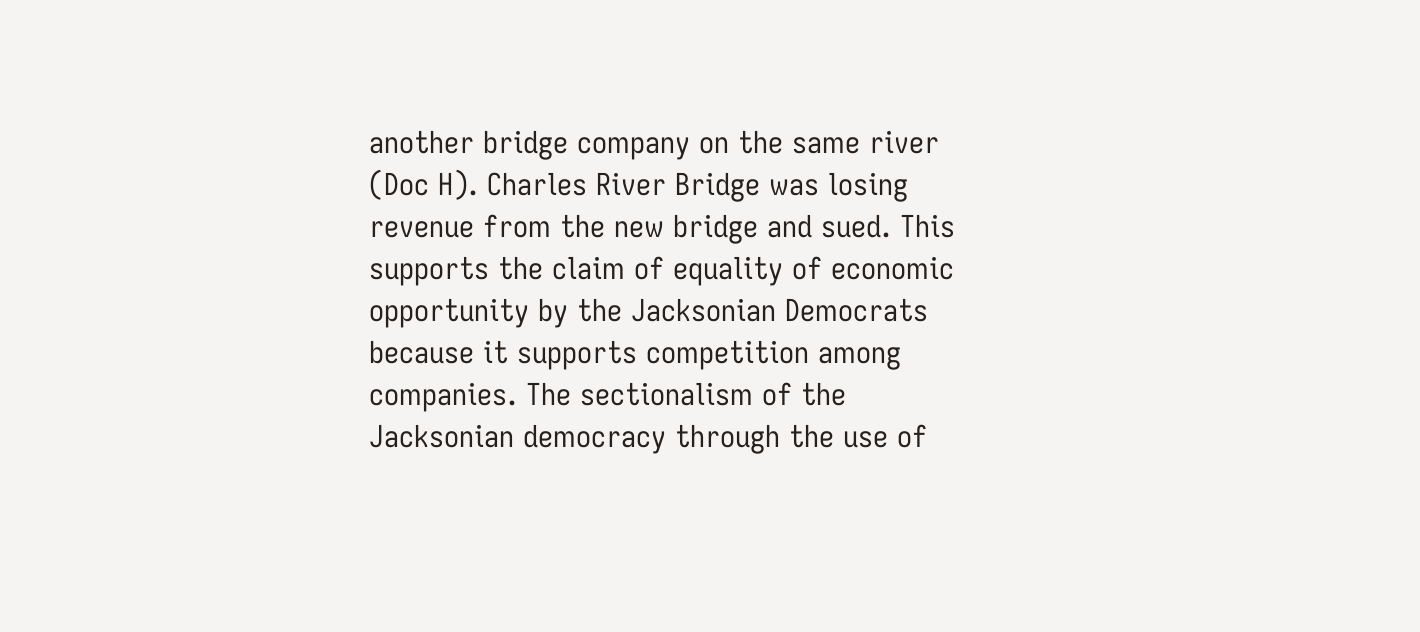another bridge company on the same river (Doc H). Charles River Bridge was losing revenue from the new bridge and sued. This supports the claim of equality of economic opportunity by the Jacksonian Democrats because it supports competition among companies. The sectionalism of the Jacksonian democracy through the use of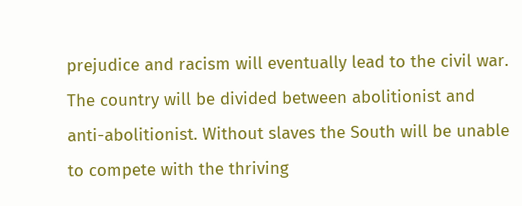prejudice and racism will eventually lead to the civil war. The country will be divided between abolitionist and anti-abolitionist. Without slaves the South will be unable to compete with the thriving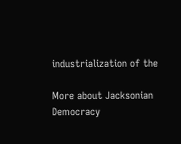industrialization of the

More about Jacksonian Democracy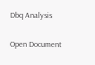Dbq Analysis

Open Document